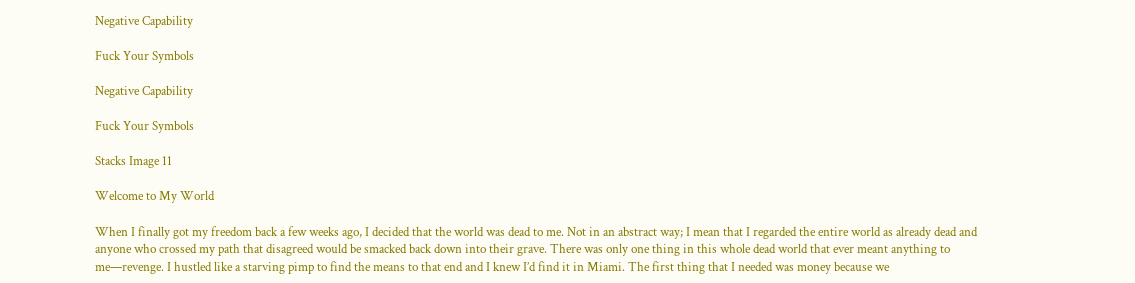Negative Capability

Fuck Your Symbols

Negative Capability

Fuck Your Symbols

Stacks Image 11

Welcome to My World

When I finally got my freedom back a few weeks ago, I decided that the world was dead to me. Not in an abstract way; I mean that I regarded the entire world as already dead and anyone who crossed my path that disagreed would be smacked back down into their grave. There was only one thing in this whole dead world that ever meant anything to me—revenge. I hustled like a starving pimp to find the means to that end and I knew I’d find it in Miami. The first thing that I needed was money because we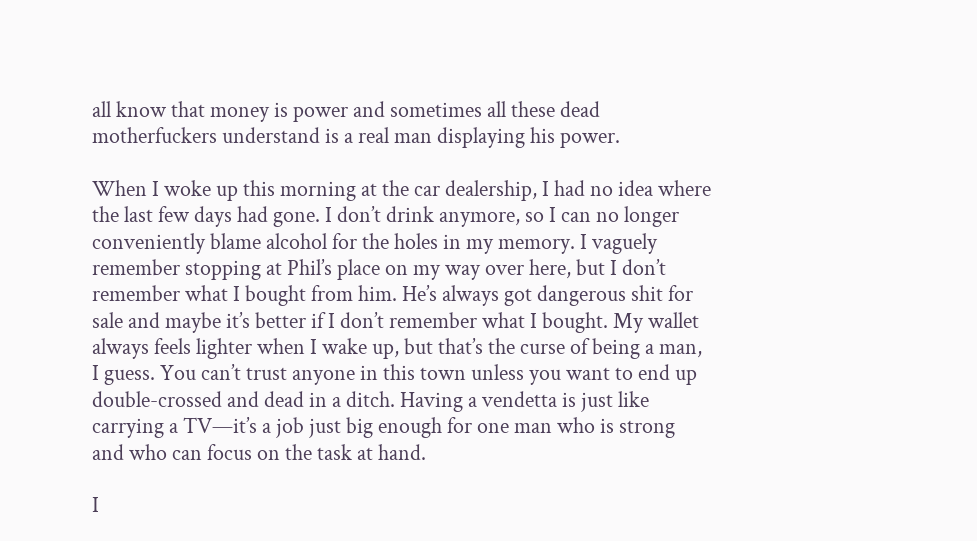all know that money is power and sometimes all these dead motherfuckers understand is a real man displaying his power.

When I woke up this morning at the car dealership, I had no idea where the last few days had gone. I don’t drink anymore, so I can no longer conveniently blame alcohol for the holes in my memory. I vaguely remember stopping at Phil’s place on my way over here, but I don’t remember what I bought from him. He’s always got dangerous shit for sale and maybe it’s better if I don’t remember what I bought. My wallet always feels lighter when I wake up, but that’s the curse of being a man, I guess. You can’t trust anyone in this town unless you want to end up double-crossed and dead in a ditch. Having a vendetta is just like carrying a TV—it’s a job just big enough for one man who is strong and who can focus on the task at hand.

I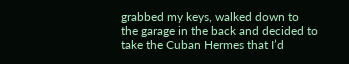grabbed my keys, walked down to the garage in the back and decided to take the Cuban Hermes that I’d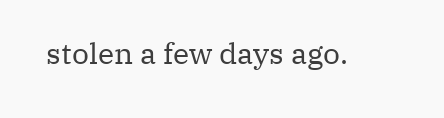stolen a few days ago.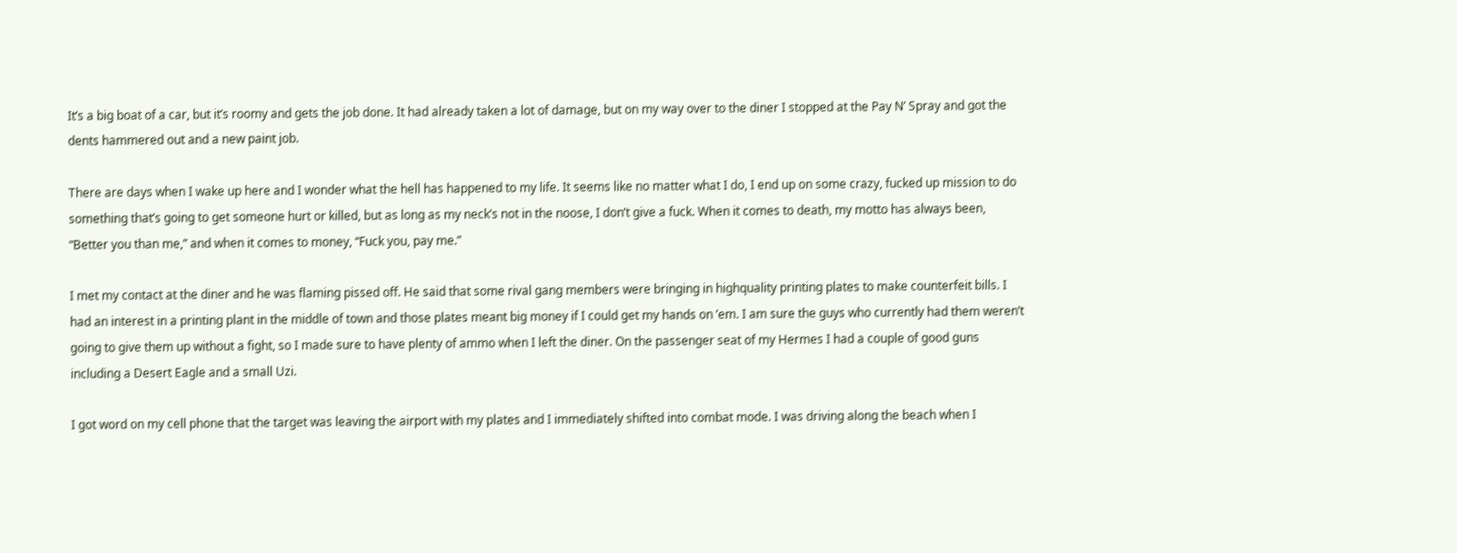It’s a big boat of a car, but it’s roomy and gets the job done. It had already taken a lot of damage, but on my way over to the diner I stopped at the Pay N’ Spray and got the dents hammered out and a new paint job.

There are days when I wake up here and I wonder what the hell has happened to my life. It seems like no matter what I do, I end up on some crazy, fucked up mission to do something that’s going to get someone hurt or killed, but as long as my neck’s not in the noose, I don’t give a fuck. When it comes to death, my motto has always been, “Better you than me,” and when it comes to money, “Fuck you, pay me.”

I met my contact at the diner and he was flaming pissed off. He said that some rival gang members were bringing in highquality printing plates to make counterfeit bills. I had an interest in a printing plant in the middle of town and those plates meant big money if I could get my hands on ’em. I am sure the guys who currently had them weren’t going to give them up without a fight, so I made sure to have plenty of ammo when I left the diner. On the passenger seat of my Hermes I had a couple of good guns including a Desert Eagle and a small Uzi.

I got word on my cell phone that the target was leaving the airport with my plates and I immediately shifted into combat mode. I was driving along the beach when I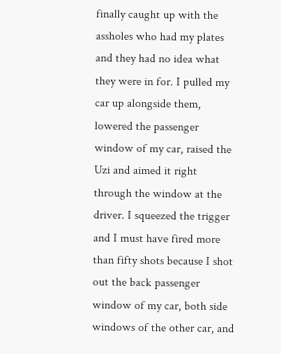finally caught up with the assholes who had my plates and they had no idea what they were in for. I pulled my car up alongside them, lowered the passenger window of my car, raised the Uzi and aimed it right through the window at the driver. I squeezed the trigger and I must have fired more than fifty shots because I shot out the back passenger window of my car, both side windows of the other car, and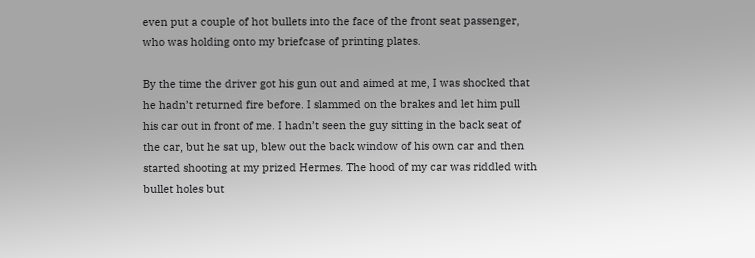even put a couple of hot bullets into the face of the front seat passenger, who was holding onto my briefcase of printing plates.

By the time the driver got his gun out and aimed at me, I was shocked that he hadn’t returned fire before. I slammed on the brakes and let him pull his car out in front of me. I hadn’t seen the guy sitting in the back seat of the car, but he sat up, blew out the back window of his own car and then started shooting at my prized Hermes. The hood of my car was riddled with bullet holes but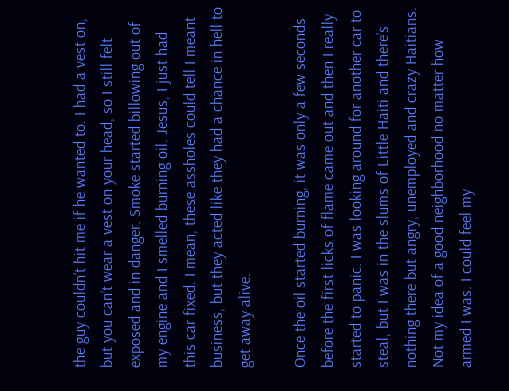the guy couldn’t hit me if he wanted to. I had a vest on, but you can’t wear a vest on your head, so I still felt exposed and in danger. Smoke started billowing out of my engine and I smelled burning oil. Jesus, I just had this car fixed. I mean, these assholes could tell I meant business, but they acted like they had a chance in hell to get away alive.

Once the oil started burning, it was only a few seconds before the first licks of flame came out and then I really started to panic. I was looking around for another car to steal, but I was in the slums of Little Haiti and there’s nothing there but angry, unemployed and crazy Haitians. Not my idea of a good neighborhood no matter how armed I was. I could feel my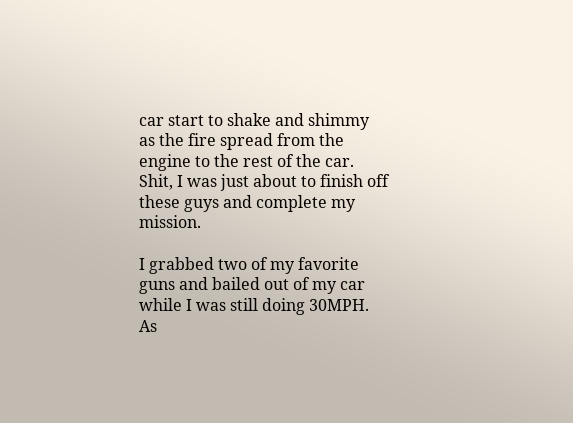car start to shake and shimmy as the fire spread from the engine to the rest of the car. Shit, I was just about to finish off these guys and complete my mission.

I grabbed two of my favorite guns and bailed out of my car while I was still doing 30MPH. As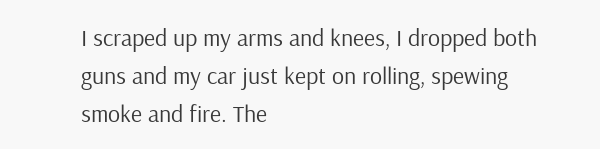I scraped up my arms and knees, I dropped both guns and my car just kept on rolling, spewing smoke and fire. The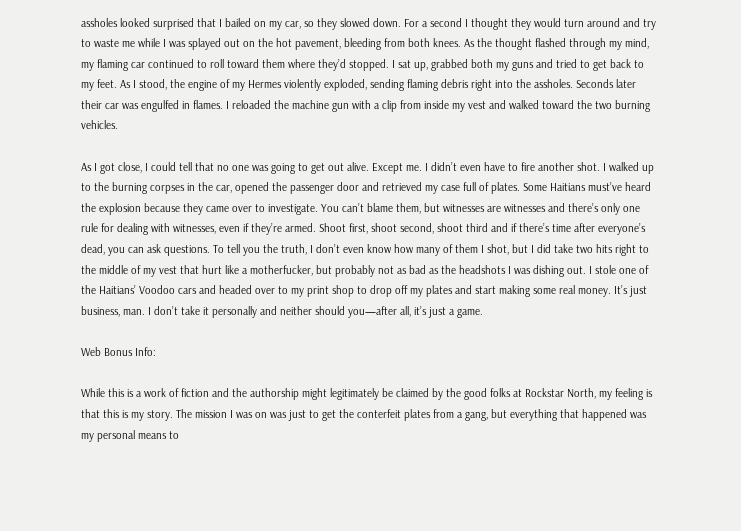assholes looked surprised that I bailed on my car, so they slowed down. For a second I thought they would turn around and try to waste me while I was splayed out on the hot pavement, bleeding from both knees. As the thought flashed through my mind, my flaming car continued to roll toward them where they’d stopped. I sat up, grabbed both my guns and tried to get back to my feet. As I stood, the engine of my Hermes violently exploded, sending flaming debris right into the assholes. Seconds later their car was engulfed in flames. I reloaded the machine gun with a clip from inside my vest and walked toward the two burning vehicles.

As I got close, I could tell that no one was going to get out alive. Except me. I didn’t even have to fire another shot. I walked up to the burning corpses in the car, opened the passenger door and retrieved my case full of plates. Some Haitians must’ve heard the explosion because they came over to investigate. You can’t blame them, but witnesses are witnesses and there’s only one rule for dealing with witnesses, even if they’re armed. Shoot first, shoot second, shoot third and if there’s time after everyone’s dead, you can ask questions. To tell you the truth, I don’t even know how many of them I shot, but I did take two hits right to the middle of my vest that hurt like a motherfucker, but probably not as bad as the headshots I was dishing out. I stole one of the Haitians’ Voodoo cars and headed over to my print shop to drop off my plates and start making some real money. It’s just business, man. I don’t take it personally and neither should you—after all, it’s just a game.

Web Bonus Info:

While this is a work of fiction and the authorship might legitimately be claimed by the good folks at Rockstar North, my feeling is that this is my story. The mission I was on was just to get the conterfeit plates from a gang, but everything that happened was my personal means to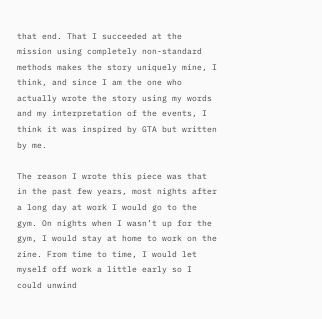that end. That I succeeded at the mission using completely non-standard methods makes the story uniquely mine, I think, and since I am the one who actually wrote the story using my words and my interpretation of the events, I think it was inspired by GTA but written by me.

The reason I wrote this piece was that in the past few years, most nights after a long day at work I would go to the gym. On nights when I wasn’t up for the gym, I would stay at home to work on the zine. From time to time, I would let myself off work a little early so I could unwind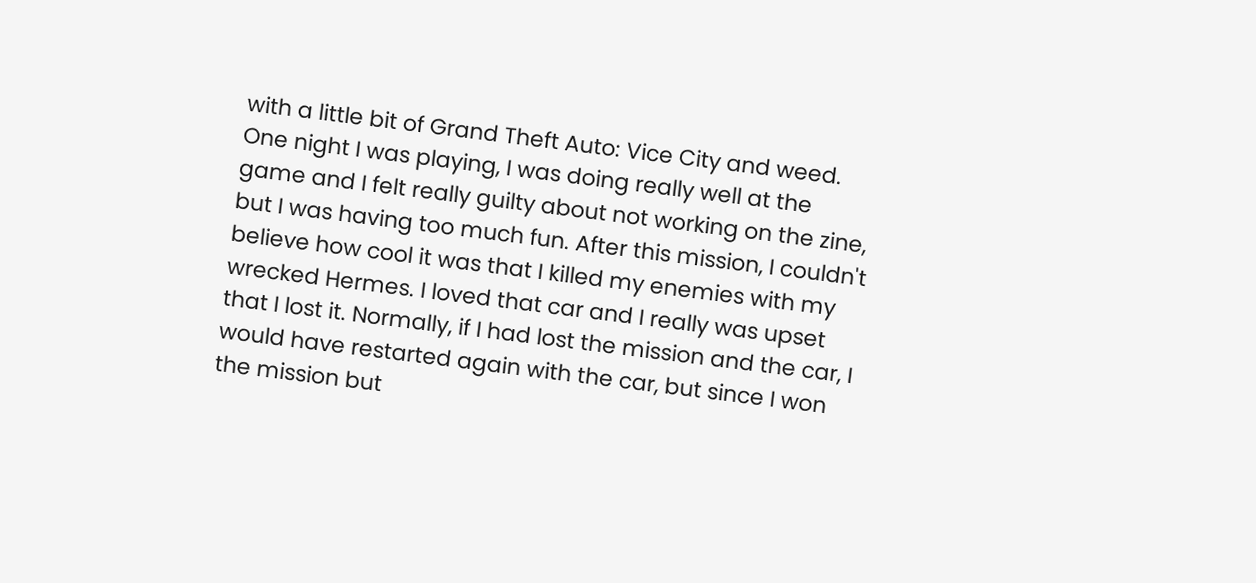with a little bit of Grand Theft Auto: Vice City and weed. One night I was playing, I was doing really well at the game and I felt really guilty about not working on the zine, but I was having too much fun. After this mission, I couldn't believe how cool it was that I killed my enemies with my wrecked Hermes. I loved that car and I really was upset that I lost it. Normally, if I had lost the mission and the car, I would have restarted again with the car, but since I won the mission but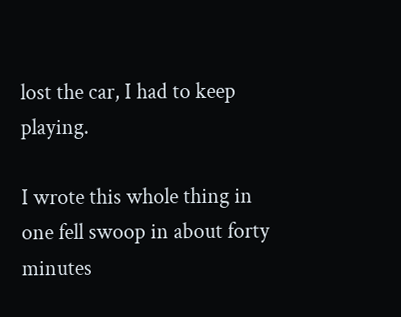lost the car, I had to keep playing.

I wrote this whole thing in one fell swoop in about forty minutes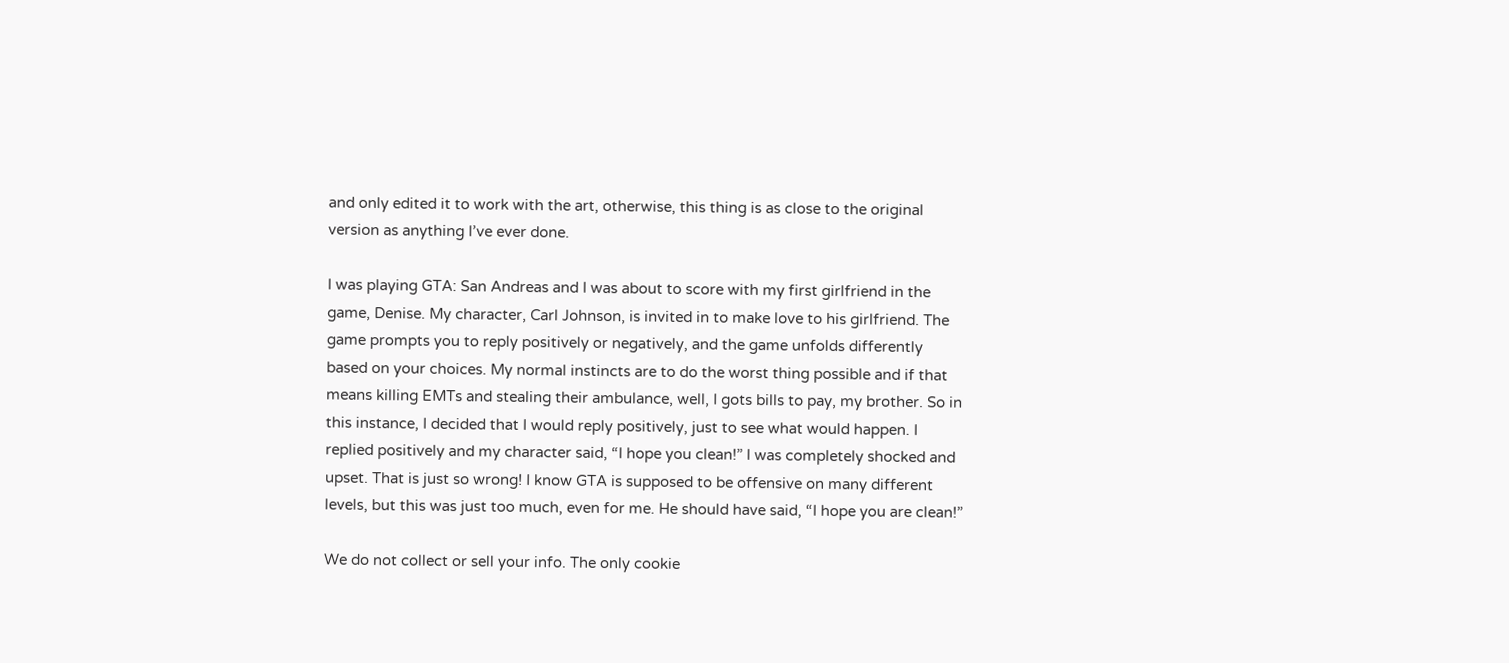and only edited it to work with the art, otherwise, this thing is as close to the original version as anything I’ve ever done.

I was playing GTA: San Andreas and I was about to score with my first girlfriend in the game, Denise. My character, Carl Johnson, is invited in to make love to his girlfriend. The game prompts you to reply positively or negatively, and the game unfolds differently based on your choices. My normal instincts are to do the worst thing possible and if that means killing EMTs and stealing their ambulance, well, I gots bills to pay, my brother. So in this instance, I decided that I would reply positively, just to see what would happen. I replied positively and my character said, “I hope you clean!” I was completely shocked and upset. That is just so wrong! I know GTA is supposed to be offensive on many different levels, but this was just too much, even for me. He should have said, “I hope you are clean!”

We do not collect or sell your info. The only cookie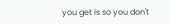you get is so you don't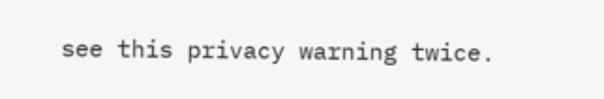see this privacy warning twice.